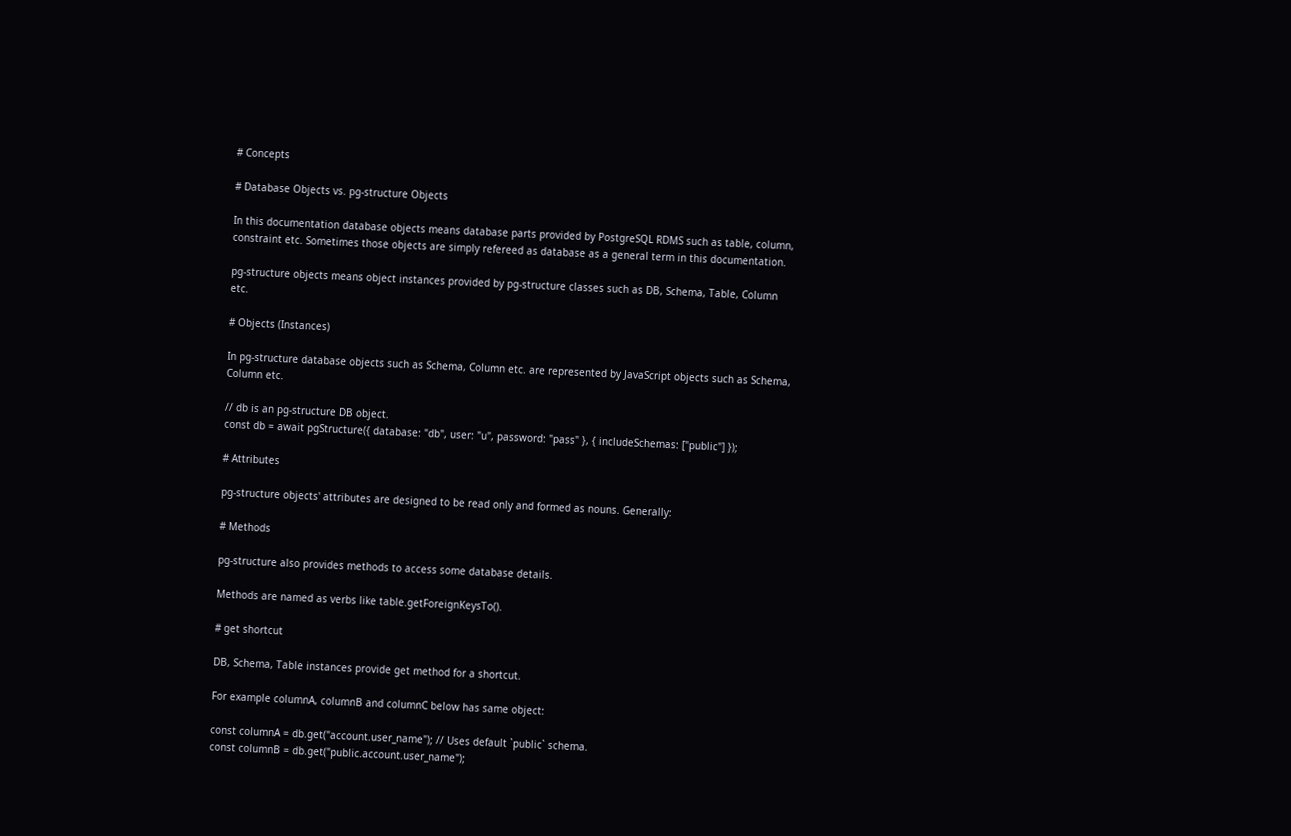# Concepts

# Database Objects vs. pg-structure Objects

In this documentation database objects means database parts provided by PostgreSQL RDMS such as table, column, constraint etc. Sometimes those objects are simply refereed as database as a general term in this documentation.

pg-structure objects means object instances provided by pg-structure classes such as DB, Schema, Table, Column etc.

# Objects (Instances)

In pg-structure database objects such as Schema, Column etc. are represented by JavaScript objects such as Schema, Column etc.

// db is an pg-structure DB object.
const db = await pgStructure({ database: "db", user: "u", password: "pass" }, { includeSchemas: ["public"] });

# Attributes

pg-structure objects' attributes are designed to be read only and formed as nouns. Generally:

# Methods

pg-structure also provides methods to access some database details.

Methods are named as verbs like table.getForeignKeysTo().

# get shortcut

DB, Schema, Table instances provide get method for a shortcut.

For example columnA, columnB and columnC below has same object:

const columnA = db.get("account.user_name"); // Uses default `public` schema.
const columnB = db.get("public.account.user_name");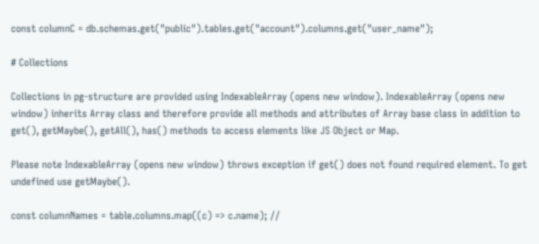const columnC = db.schemas.get("public").tables.get("account").columns.get("user_name");

# Collections

Collections in pg-structure are provided using IndexableArray (opens new window). IndexableArray (opens new window) inherits Array class and therefore provide all methods and attributes of Array base class in addition to get(), getMaybe(), getAll(), has() methods to access elements like JS Object or Map.

Please note IndexableArray (opens new window) throws exception if get() does not found required element. To get undefined use getMaybe().

const columnNames = table.columns.map((c) => c.name); //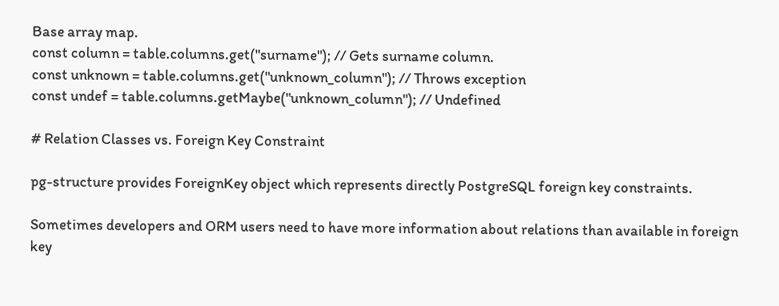Base array map.
const column = table.columns.get("surname"); // Gets surname column.
const unknown = table.columns.get("unknown_column"); // Throws exception
const undef = table.columns.getMaybe("unknown_column"); // Undefined

# Relation Classes vs. Foreign Key Constraint

pg-structure provides ForeignKey object which represents directly PostgreSQL foreign key constraints.

Sometimes developers and ORM users need to have more information about relations than available in foreign key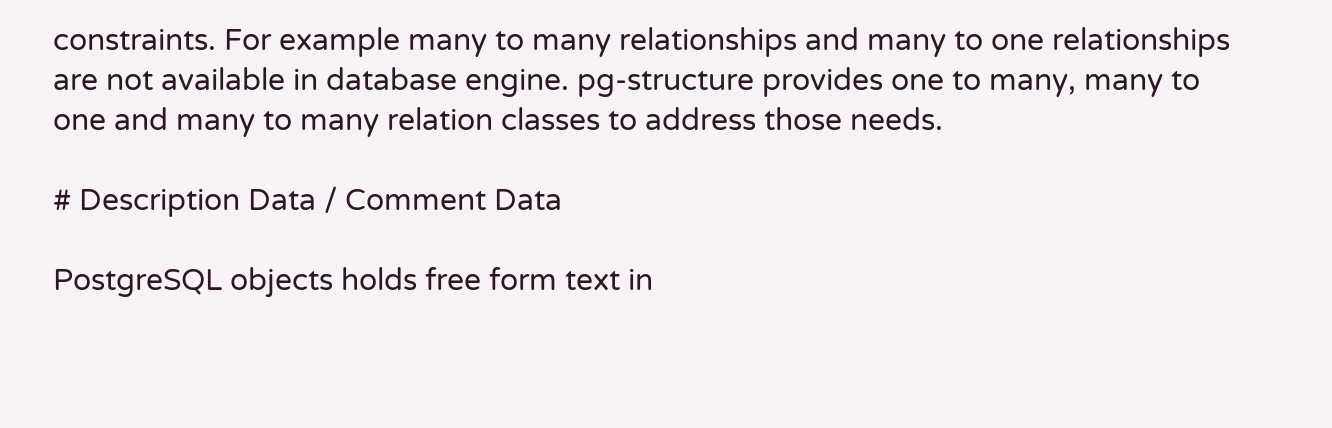constraints. For example many to many relationships and many to one relationships are not available in database engine. pg-structure provides one to many, many to one and many to many relation classes to address those needs.

# Description Data / Comment Data

PostgreSQL objects holds free form text in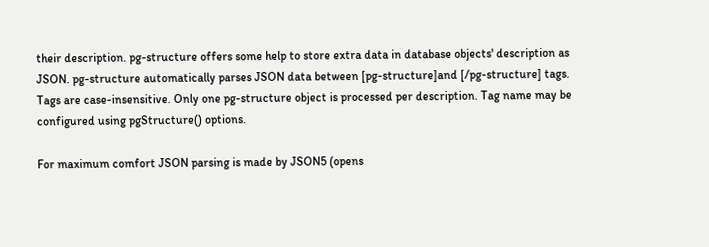their description. pg-structure offers some help to store extra data in database objects' description as JSON. pg-structure automatically parses JSON data between [pg-structure]and [/pg-structure] tags. Tags are case-insensitive. Only one pg-structure object is processed per description. Tag name may be configured using pgStructure() options.

For maximum comfort JSON parsing is made by JSON5 (opens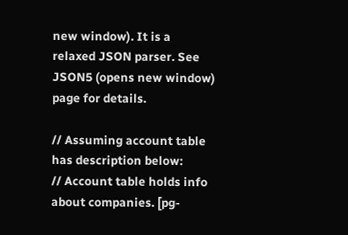new window). It is a relaxed JSON parser. See JSON5 (opens new window) page for details.

// Assuming account table has description below:
// Account table holds info about companies. [pg-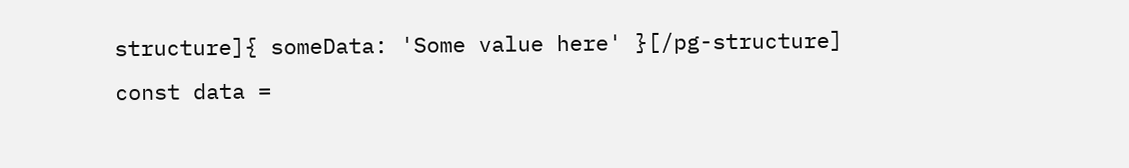structure]{ someData: 'Some value here' }[/pg-structure]
const data =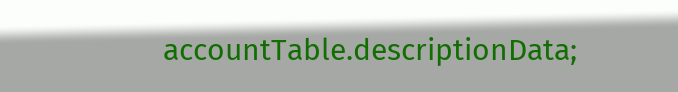accountTable.descriptionData;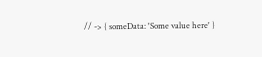// -> { someData: 'Some value here' }